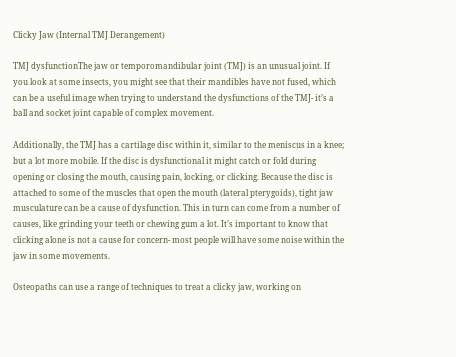Clicky Jaw (Internal TMJ Derangement)

TMJ dysfunctionThe jaw or temporomandibular joint (TMJ) is an unusual joint. If you look at some insects, you might see that their mandibles have not fused, which can be a useful image when trying to understand the dysfunctions of the TMJ- it’s a ball and socket joint capable of complex movement.

Additionally, the TMJ has a cartilage disc within it, similar to the meniscus in a knee; but a lot more mobile. If the disc is dysfunctional it might catch or fold during opening or closing the mouth, causing pain, locking, or clicking. Because the disc is attached to some of the muscles that open the mouth (lateral pterygoids), tight jaw musculature can be a cause of dysfunction. This in turn can come from a number of causes, like grinding your teeth or chewing gum a lot. It’s important to know that clicking alone is not a cause for concern- most people will have some noise within the jaw in some movements.

Osteopaths can use a range of techniques to treat a clicky jaw, working on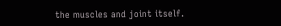the muscles and joint itself.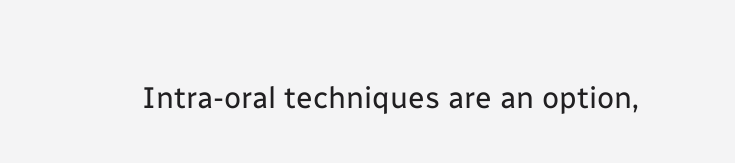Intra-oral techniques are an option,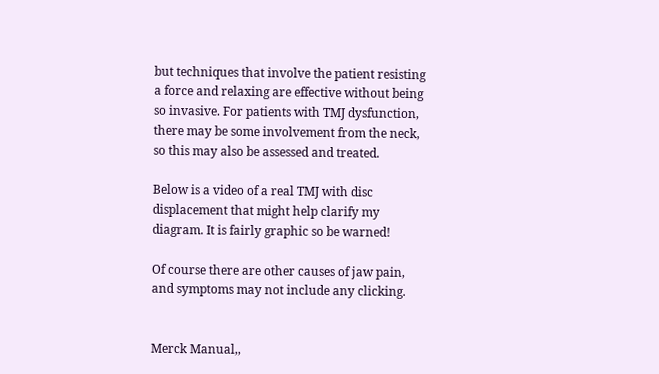but techniques that involve the patient resisting a force and relaxing are effective without being so invasive. For patients with TMJ dysfunction, there may be some involvement from the neck, so this may also be assessed and treated.

Below is a video of a real TMJ with disc displacement that might help clarify my diagram. It is fairly graphic so be warned!

Of course there are other causes of jaw pain, and symptoms may not include any clicking.


Merck Manual,,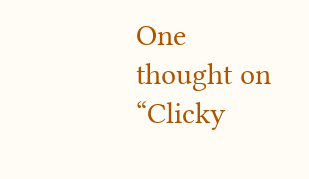One thought on “Clicky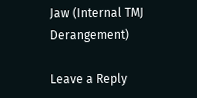Jaw (Internal TMJ Derangement)

Leave a Reply